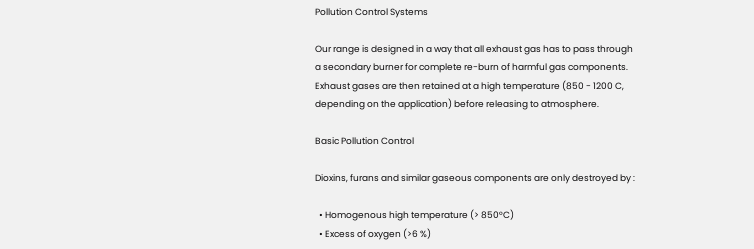Pollution Control Systems

Our range is designed in a way that all exhaust gas has to pass through a secondary burner for complete re-burn of harmful gas components. Exhaust gases are then retained at a high temperature (850 - 1200 C, depending on the application) before releasing to atmosphere.

Basic Pollution Control

Dioxins, furans and similar gaseous components are only destroyed by :

  • Homogenous high temperature (> 850°C)
  • Excess of oxygen (>6 %)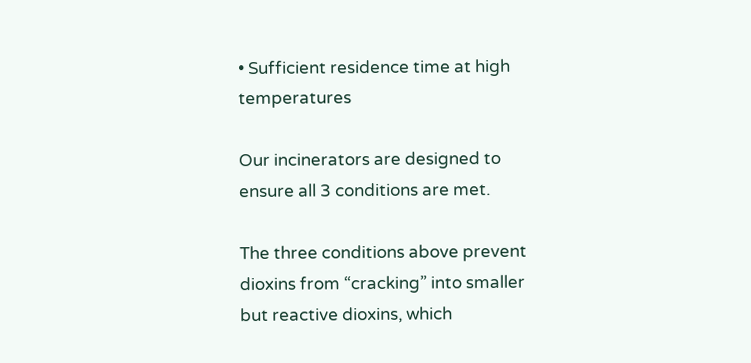• Sufficient residence time at high temperatures

Our incinerators are designed to ensure all 3 conditions are met.

The three conditions above prevent dioxins from “cracking” into smaller but reactive dioxins, which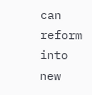can reform into new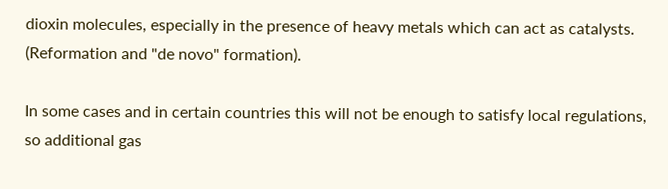dioxin molecules, especially in the presence of heavy metals which can act as catalysts. (Reformation and "de novo" formation).

In some cases and in certain countries this will not be enough to satisfy local regulations, so additional gas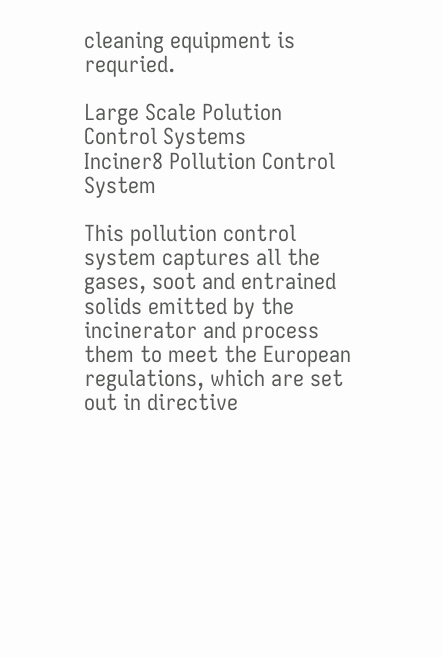cleaning equipment is requried.

Large Scale Polution Control Systems
Inciner8 Pollution Control System

This pollution control system captures all the gases, soot and entrained solids emitted by the incinerator and process them to meet the European regulations, which are set out in directive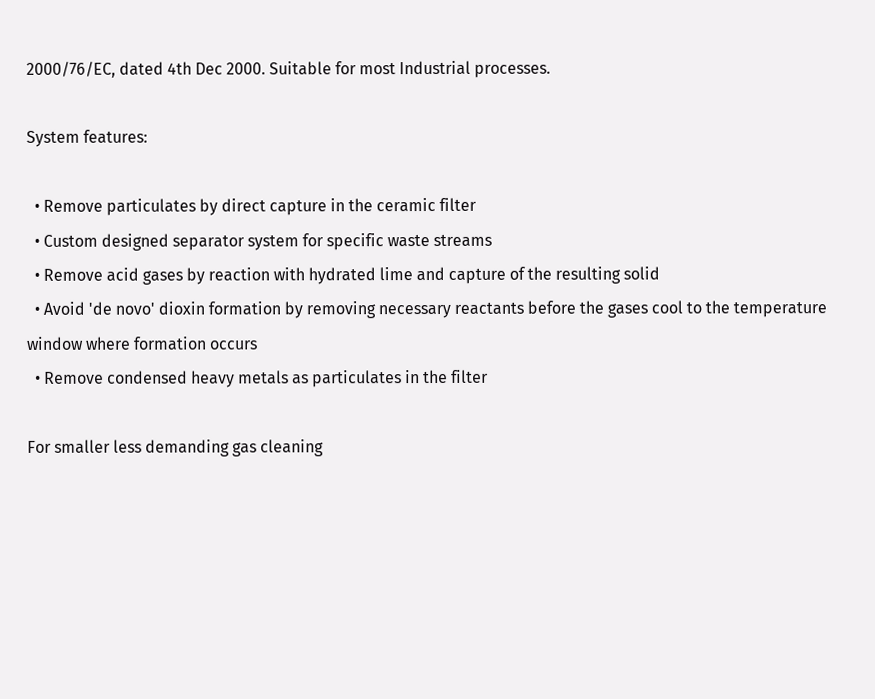2000/76/EC, dated 4th Dec 2000. Suitable for most Industrial processes.

System features:

  • Remove particulates by direct capture in the ceramic filter
  • Custom designed separator system for specific waste streams
  • Remove acid gases by reaction with hydrated lime and capture of the resulting solid
  • Avoid 'de novo' dioxin formation by removing necessary reactants before the gases cool to the temperature window where formation occurs
  • Remove condensed heavy metals as particulates in the filter

For smaller less demanding gas cleaning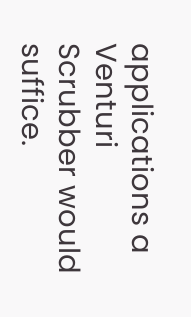applications a Venturi Scrubber would suffice.